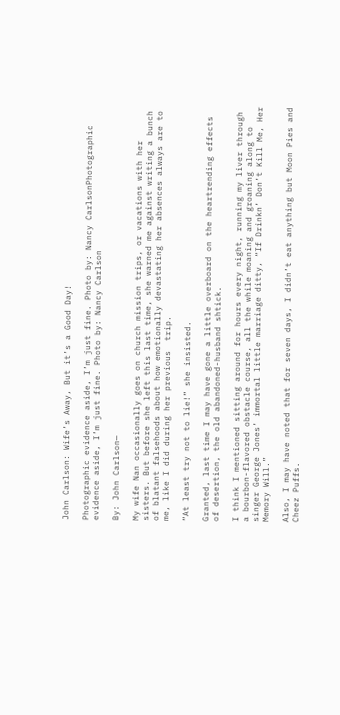John Carlson: Wife’s Away, But it’s a Good Day!

Photographic evidence aside, I’m just fine. Photo by: Nancy CarlsonPhotographic evidence aside, I’m just fine. Photo by: Nancy Carlson

By: John Carlson—

My wife Nan occasionally goes on church mission trips, or vacations with her sisters. But before she left this last time, she warned me against writing a bunch of blatant falsehoods about how emotionally devastating her absences always are to me, like I did during her previous  trip.

“At least try not to lie!” she insisted.

Granted, last time I may have gone a little overboard on the heartrending effects of desertion, the old abandoned-husband shtick.

I think I mentioned sitting around for hours every night, running my liver through a bourbon-flavored obstacle course, all the while moaning and groaning along to singer George Jones’ immortal little marriage ditty, “If Drinkn’ Don’t Kill Me, Her Memory Will.”

Also, I may have noted that for seven days, I didn’t eat anything but Moon Pies and Cheez Puffs.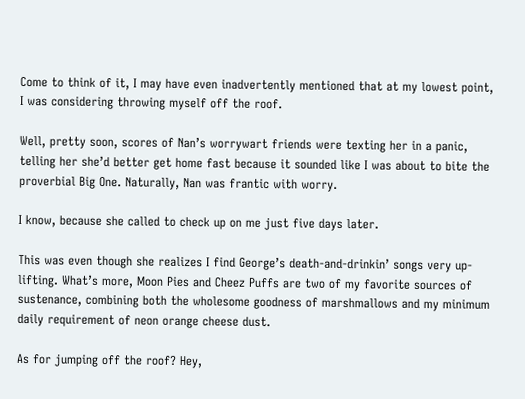Come to think of it, I may have even inadvertently mentioned that at my lowest point, I was considering throwing myself off the roof.

Well, pretty soon, scores of Nan’s worrywart friends were texting her in a panic, telling her she’d better get home fast because it sounded like I was about to bite the proverbial Big One. Naturally, Nan was frantic with worry.

I know, because she called to check up on me just five days later.

This was even though she realizes I find George’s death-and-drinkin’ songs very up-lifting. What’s more, Moon Pies and Cheez Puffs are two of my favorite sources of sustenance, combining both the wholesome goodness of marshmallows and my minimum daily requirement of neon orange cheese dust.

As for jumping off the roof? Hey,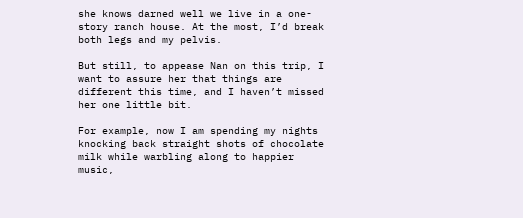she knows darned well we live in a one-story ranch house. At the most, I’d break both legs and my pelvis.

But still, to appease Nan on this trip, I want to assure her that things are different this time, and I haven’t missed her one little bit.

For example, now I am spending my nights knocking back straight shots of chocolate milk while warbling along to happier music,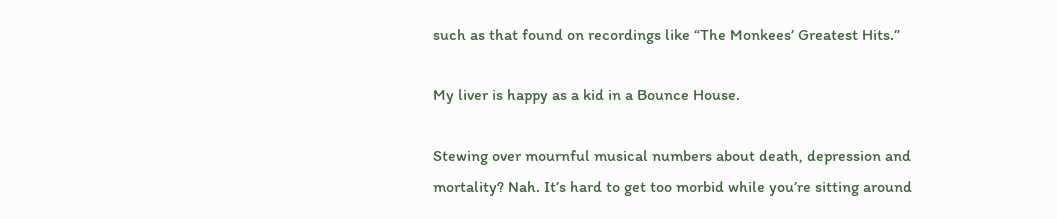such as that found on recordings like “The Monkees’ Greatest Hits.”

My liver is happy as a kid in a Bounce House.

Stewing over mournful musical numbers about death, depression and mortality? Nah. It’s hard to get too morbid while you’re sitting around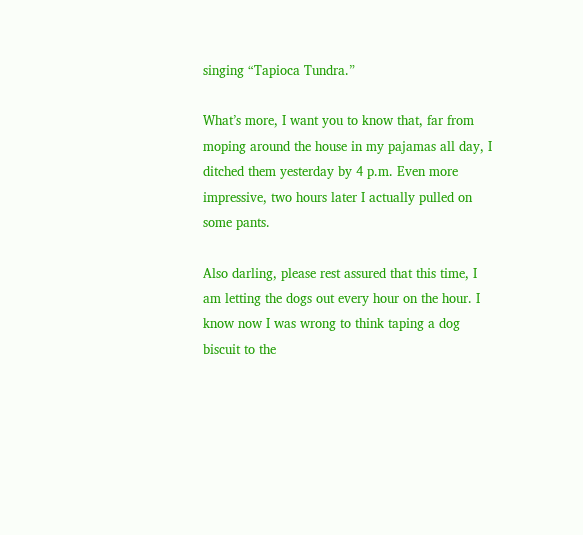singing “Tapioca Tundra.”

What’s more, I want you to know that, far from moping around the house in my pajamas all day, I ditched them yesterday by 4 p.m. Even more impressive, two hours later I actually pulled on some pants.

Also darling, please rest assured that this time, I am letting the dogs out every hour on the hour. I know now I was wrong to think taping a dog biscuit to the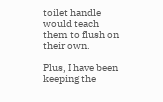toilet handle would teach them to flush on their own.

Plus, I have been keeping the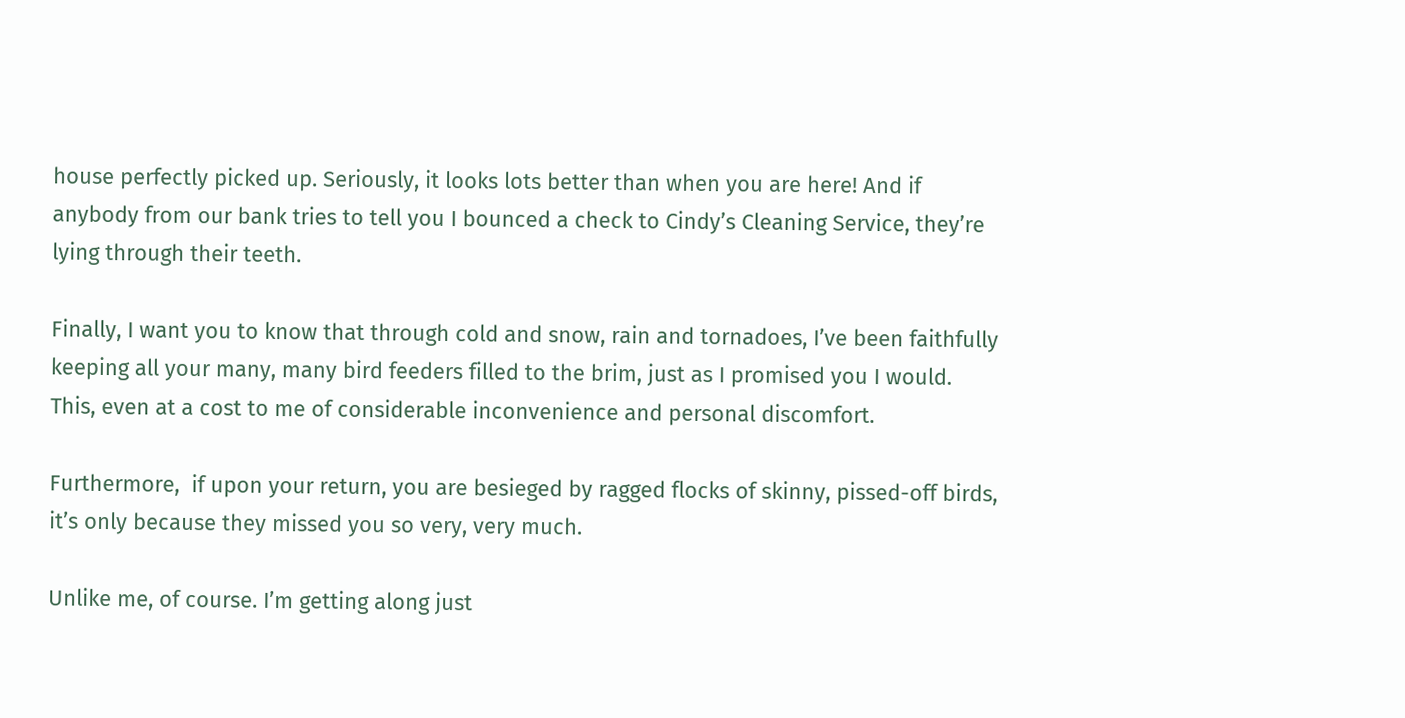house perfectly picked up. Seriously, it looks lots better than when you are here! And if anybody from our bank tries to tell you I bounced a check to Cindy’s Cleaning Service, they’re lying through their teeth.

Finally, I want you to know that through cold and snow, rain and tornadoes, I’ve been faithfully keeping all your many, many bird feeders filled to the brim, just as I promised you I would. This, even at a cost to me of considerable inconvenience and personal discomfort.

Furthermore,  if upon your return, you are besieged by ragged flocks of skinny, pissed-off birds, it’s only because they missed you so very, very much.

Unlike me, of course. I’m getting along just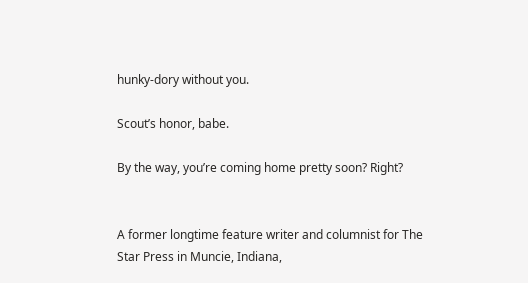hunky-dory without you.

Scout’s honor, babe.

By the way, you’re coming home pretty soon? Right?


A former longtime feature writer and columnist for The Star Press in Muncie, Indiana,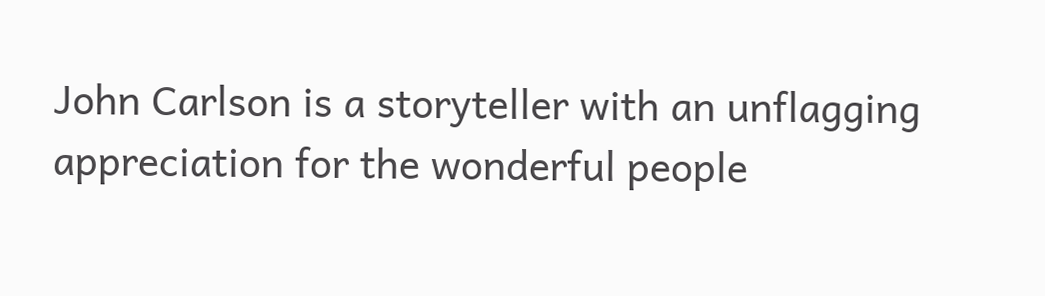John Carlson is a storyteller with an unflagging appreciation for the wonderful people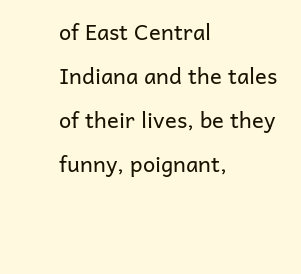of East Central Indiana and the tales of their lives, be they funny, poignant,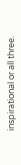inspirational or all three.